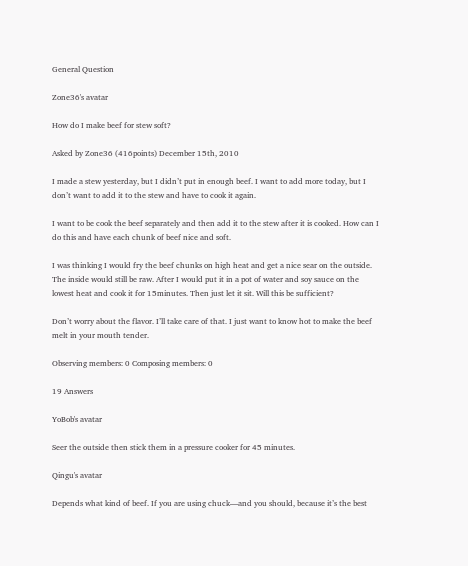General Question

Zone36's avatar

How do I make beef for stew soft?

Asked by Zone36 (416points) December 15th, 2010

I made a stew yesterday, but I didn’t put in enough beef. I want to add more today, but I don’t want to add it to the stew and have to cook it again.

I want to be cook the beef separately and then add it to the stew after it is cooked. How can I do this and have each chunk of beef nice and soft.

I was thinking I would fry the beef chunks on high heat and get a nice sear on the outside. The inside would still be raw. After I would put it in a pot of water and soy sauce on the lowest heat and cook it for 15minutes. Then just let it sit. Will this be sufficient?

Don’t worry about the flavor. I’ll take care of that. I just want to know hot to make the beef melt in your mouth tender.

Observing members: 0 Composing members: 0

19 Answers

YoBob's avatar

Seer the outside then stick them in a pressure cooker for 45 minutes.

Qingu's avatar

Depends what kind of beef. If you are using chuck—and you should, because it’s the best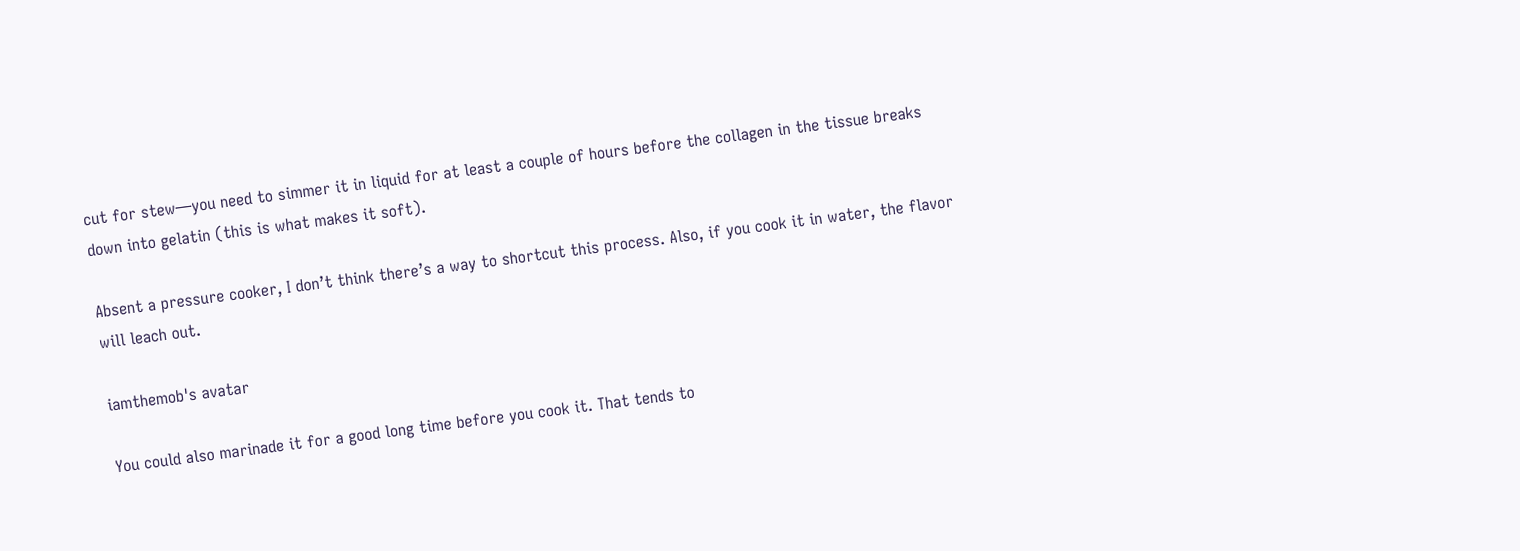cut for stew—you need to simmer it in liquid for at least a couple of hours before the collagen in the tissue breaks down into gelatin (this is what makes it soft).

Absent a pressure cooker, I don’t think there’s a way to shortcut this process. Also, if you cook it in water, the flavor will leach out.

iamthemob's avatar

You could also marinade it for a good long time before you cook it. That tends to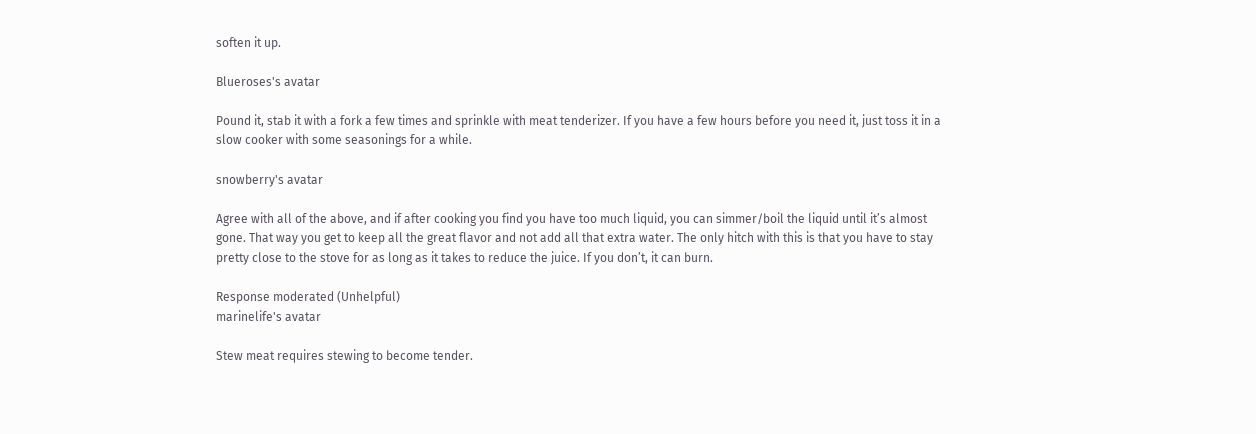soften it up.

Blueroses's avatar

Pound it, stab it with a fork a few times and sprinkle with meat tenderizer. If you have a few hours before you need it, just toss it in a slow cooker with some seasonings for a while.

snowberry's avatar

Agree with all of the above, and if after cooking you find you have too much liquid, you can simmer/boil the liquid until it’s almost gone. That way you get to keep all the great flavor and not add all that extra water. The only hitch with this is that you have to stay pretty close to the stove for as long as it takes to reduce the juice. If you don’t, it can burn.

Response moderated (Unhelpful)
marinelife's avatar

Stew meat requires stewing to become tender.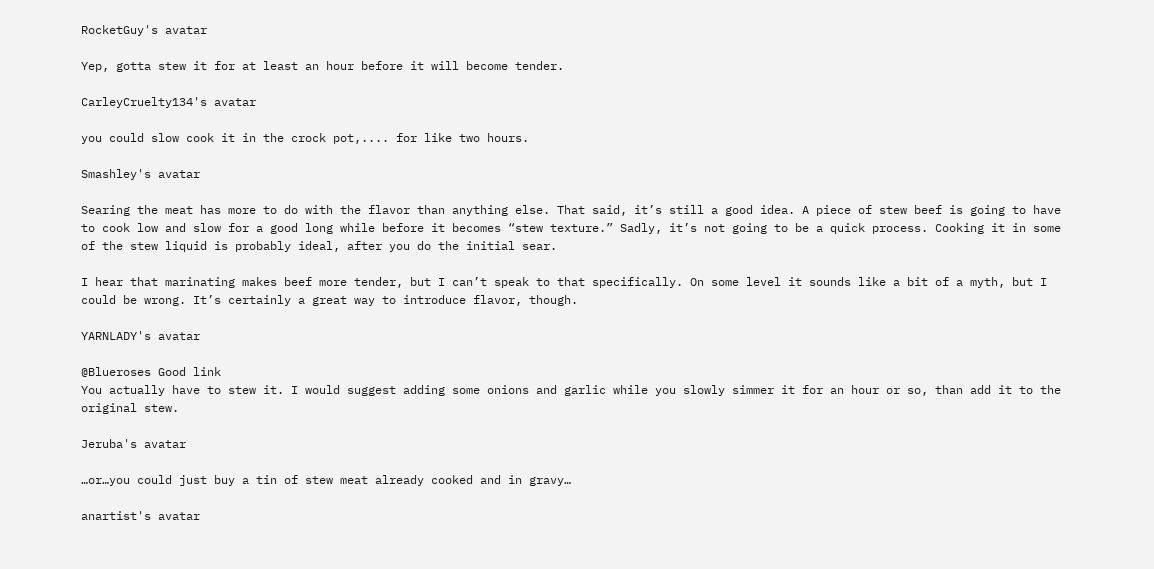RocketGuy's avatar

Yep, gotta stew it for at least an hour before it will become tender.

CarleyCruelty134's avatar

you could slow cook it in the crock pot,.... for like two hours.

Smashley's avatar

Searing the meat has more to do with the flavor than anything else. That said, it’s still a good idea. A piece of stew beef is going to have to cook low and slow for a good long while before it becomes “stew texture.” Sadly, it’s not going to be a quick process. Cooking it in some of the stew liquid is probably ideal, after you do the initial sear.

I hear that marinating makes beef more tender, but I can’t speak to that specifically. On some level it sounds like a bit of a myth, but I could be wrong. It’s certainly a great way to introduce flavor, though.

YARNLADY's avatar

@Blueroses Good link
You actually have to stew it. I would suggest adding some onions and garlic while you slowly simmer it for an hour or so, than add it to the original stew.

Jeruba's avatar

…or…you could just buy a tin of stew meat already cooked and in gravy…

anartist's avatar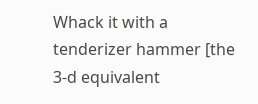Whack it with a tenderizer hammer [the 3-d equivalent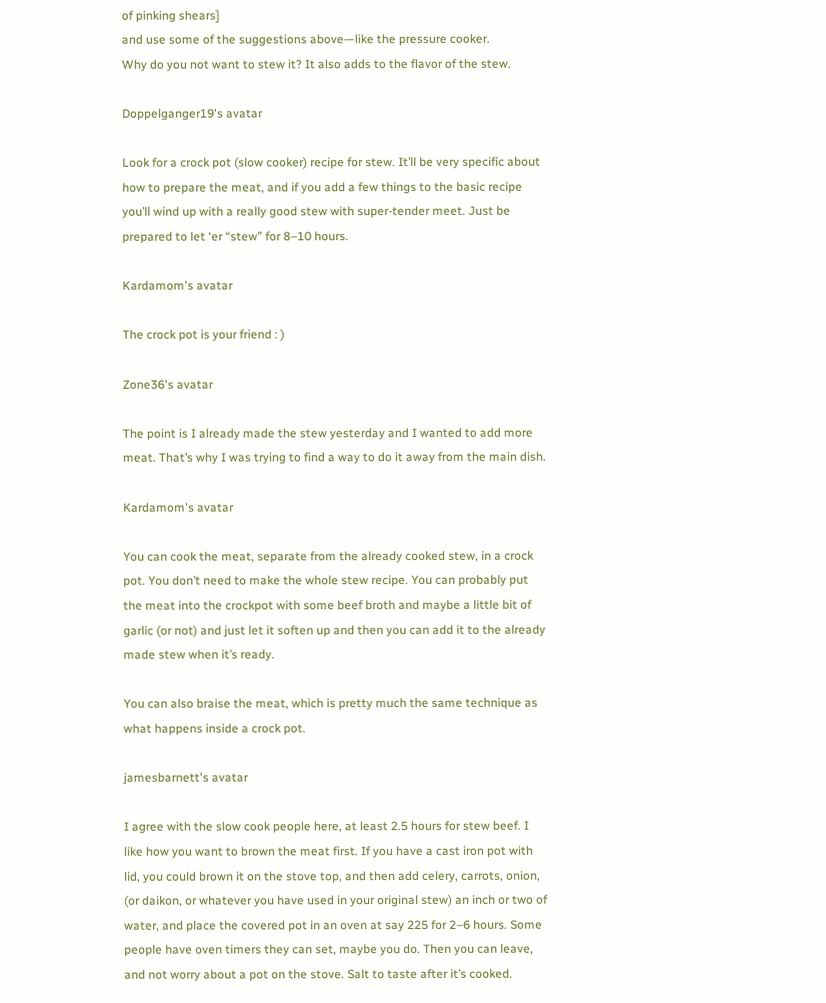of pinking shears]
and use some of the suggestions above—like the pressure cooker.
Why do you not want to stew it? It also adds to the flavor of the stew.

Doppelganger19's avatar

Look for a crock pot (slow cooker) recipe for stew. It’ll be very specific about how to prepare the meat, and if you add a few things to the basic recipe you’ll wind up with a really good stew with super-tender meet. Just be prepared to let ‘er “stew” for 8–10 hours.

Kardamom's avatar

The crock pot is your friend : )

Zone36's avatar

The point is I already made the stew yesterday and I wanted to add more meat. That’s why I was trying to find a way to do it away from the main dish.

Kardamom's avatar

You can cook the meat, separate from the already cooked stew, in a crock pot. You don’t need to make the whole stew recipe. You can probably put the meat into the crockpot with some beef broth and maybe a little bit of garlic (or not) and just let it soften up and then you can add it to the already made stew when it’s ready.

You can also braise the meat, which is pretty much the same technique as what happens inside a crock pot.

jamesbarnett's avatar

I agree with the slow cook people here, at least 2.5 hours for stew beef. I like how you want to brown the meat first. If you have a cast iron pot with lid, you could brown it on the stove top, and then add celery, carrots, onion, (or daikon, or whatever you have used in your original stew) an inch or two of water, and place the covered pot in an oven at say 225 for 2–6 hours. Some people have oven timers they can set, maybe you do. Then you can leave, and not worry about a pot on the stove. Salt to taste after it’s cooked.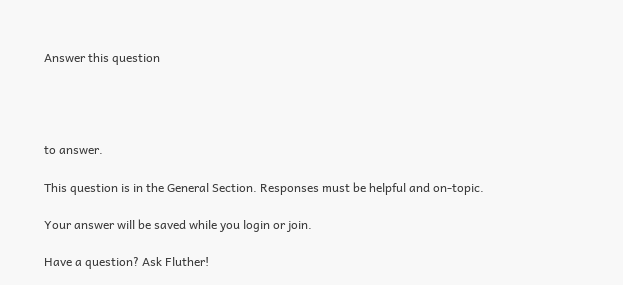Answer this question




to answer.

This question is in the General Section. Responses must be helpful and on-topic.

Your answer will be saved while you login or join.

Have a question? Ask Fluther!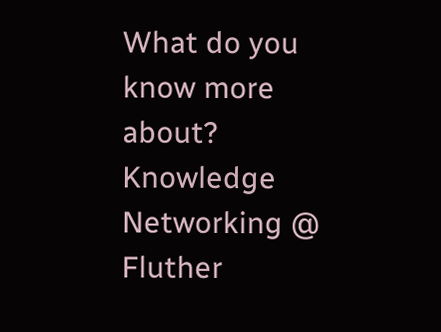What do you know more about?
Knowledge Networking @ Fluther